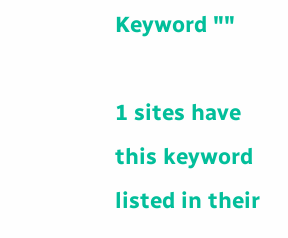Keyword ""

1 sites have this keyword listed in their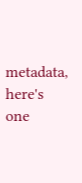metadata, here's one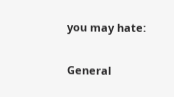you may hate:

General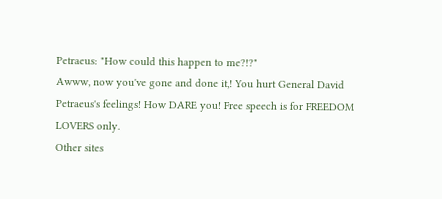Petraeus: "How could this happen to me?!?"
Awww, now you've gone and done it,! You hurt General David Petraeus's feelings! How DARE you! Free speech is for FREEDOM LOVERS only.
Other sites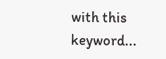with this keyword...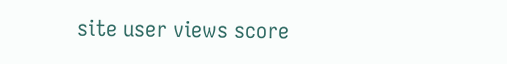site user views score